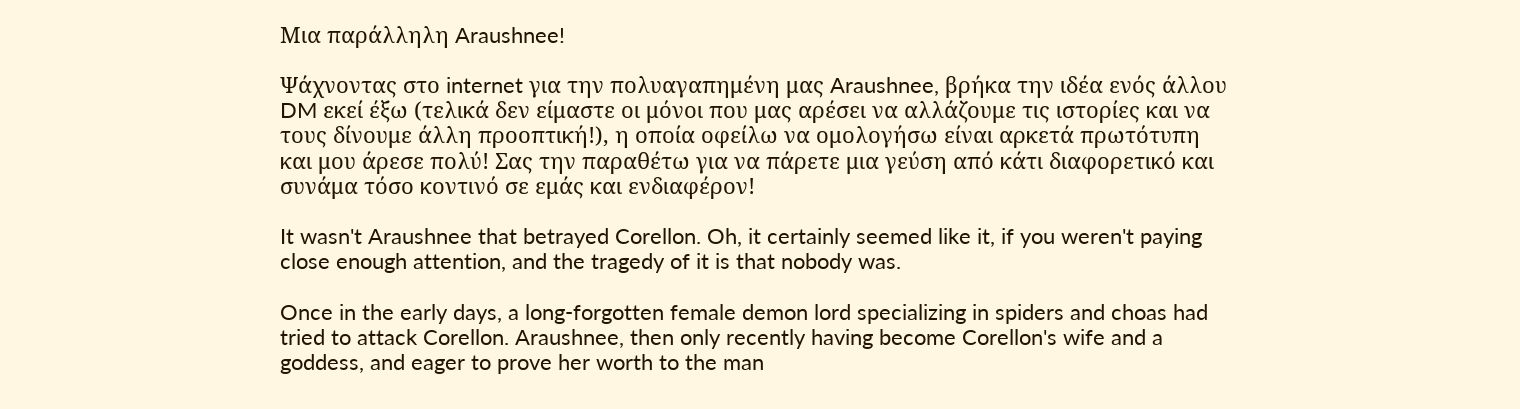Μια παράλληλη Araushnee!

Ψάχνοντας στο internet για την πολυαγαπημένη μας Araushnee, βρήκα την ιδέα ενός άλλου DM εκεί έξω (τελικά δεν είμαστε οι μόνοι που μας αρέσει να αλλάζουμε τις ιστορίες και να τους δίνουμε άλλη προοπτική!), η οποία οφείλω να ομολογήσω είναι αρκετά πρωτότυπη και μου άρεσε πολύ! Σας την παραθέτω για να πάρετε μια γεύση από κάτι διαφορετικό και συνάμα τόσο κοντινό σε εμάς και ενδιαφέρον!

It wasn't Araushnee that betrayed Corellon. Oh, it certainly seemed like it, if you weren't paying close enough attention, and the tragedy of it is that nobody was.

Once in the early days, a long-forgotten female demon lord specializing in spiders and choas had tried to attack Corellon. Araushnee, then only recently having become Corellon's wife and a goddess, and eager to prove her worth to the man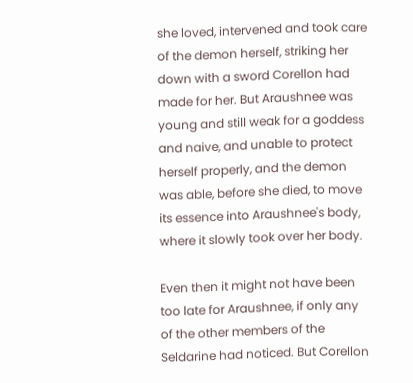she loved, intervened and took care of the demon herself, striking her down with a sword Corellon had made for her. But Araushnee was young and still weak for a goddess and naive, and unable to protect herself properly, and the demon was able, before she died, to move its essence into Araushnee's body, where it slowly took over her body.

Even then it might not have been too late for Araushnee, if only any of the other members of the Seldarine had noticed. But Corellon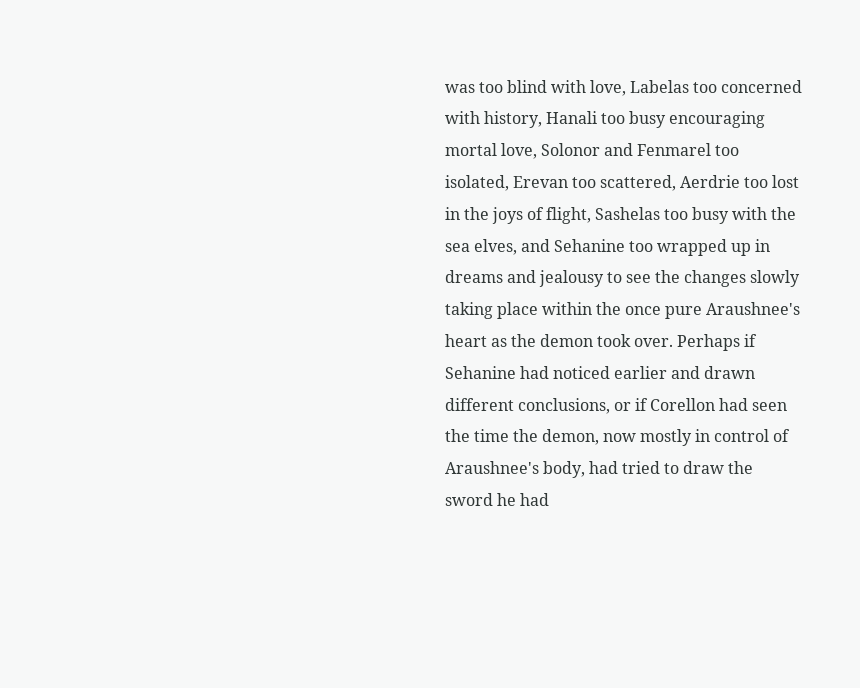was too blind with love, Labelas too concerned with history, Hanali too busy encouraging mortal love, Solonor and Fenmarel too isolated, Erevan too scattered, Aerdrie too lost in the joys of flight, Sashelas too busy with the sea elves, and Sehanine too wrapped up in dreams and jealousy to see the changes slowly taking place within the once pure Araushnee's heart as the demon took over. Perhaps if Sehanine had noticed earlier and drawn different conclusions, or if Corellon had seen the time the demon, now mostly in control of Araushnee's body, had tried to draw the sword he had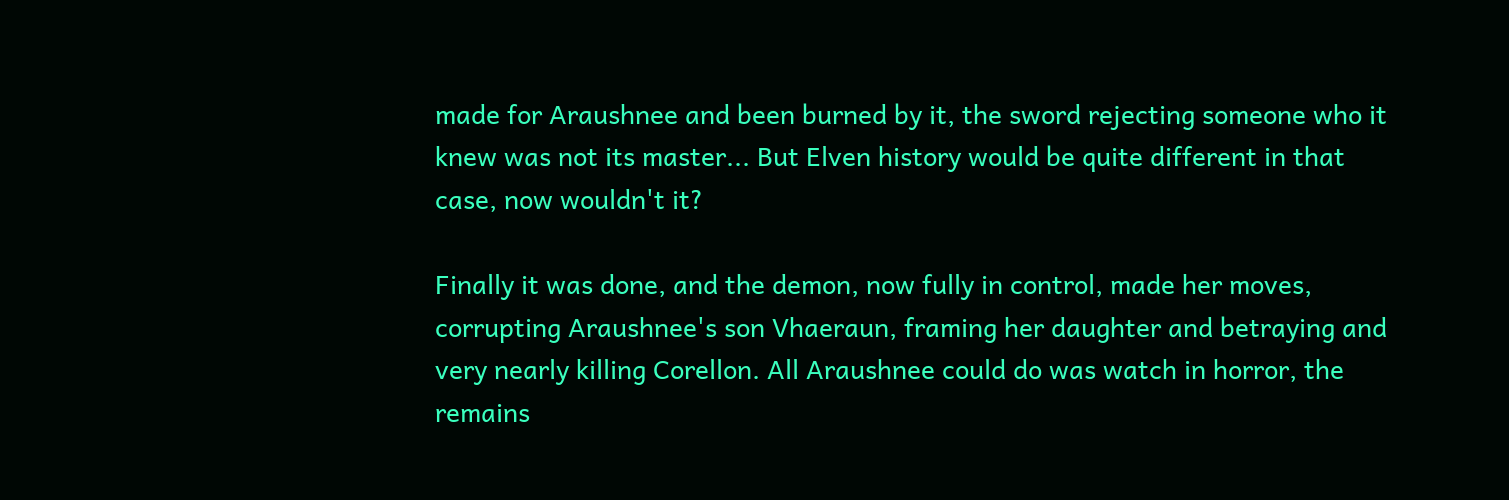made for Araushnee and been burned by it, the sword rejecting someone who it knew was not its master... But Elven history would be quite different in that case, now wouldn't it?

Finally it was done, and the demon, now fully in control, made her moves, corrupting Araushnee's son Vhaeraun, framing her daughter and betraying and very nearly killing Corellon. All Araushnee could do was watch in horror, the remains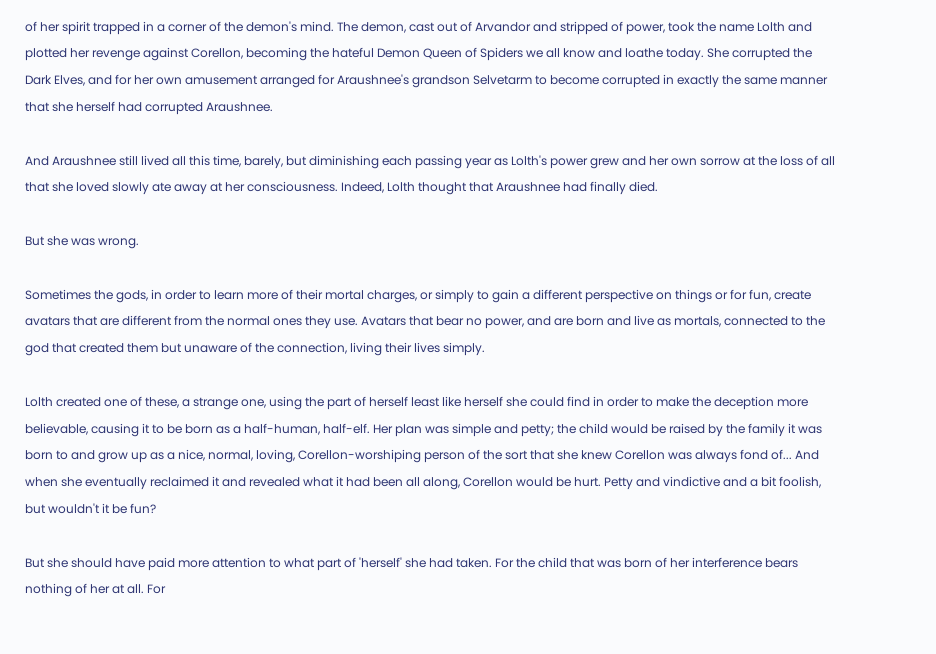of her spirit trapped in a corner of the demon's mind. The demon, cast out of Arvandor and stripped of power, took the name Lolth and plotted her revenge against Corellon, becoming the hateful Demon Queen of Spiders we all know and loathe today. She corrupted the Dark Elves, and for her own amusement arranged for Araushnee's grandson Selvetarm to become corrupted in exactly the same manner that she herself had corrupted Araushnee.

And Araushnee still lived all this time, barely, but diminishing each passing year as Lolth's power grew and her own sorrow at the loss of all that she loved slowly ate away at her consciousness. Indeed, Lolth thought that Araushnee had finally died.

But she was wrong.

Sometimes the gods, in order to learn more of their mortal charges, or simply to gain a different perspective on things or for fun, create avatars that are different from the normal ones they use. Avatars that bear no power, and are born and live as mortals, connected to the god that created them but unaware of the connection, living their lives simply.

Lolth created one of these, a strange one, using the part of herself least like herself she could find in order to make the deception more believable, causing it to be born as a half-human, half-elf. Her plan was simple and petty; the child would be raised by the family it was born to and grow up as a nice, normal, loving, Corellon-worshiping person of the sort that she knew Corellon was always fond of... And when she eventually reclaimed it and revealed what it had been all along, Corellon would be hurt. Petty and vindictive and a bit foolish, but wouldn't it be fun?

But she should have paid more attention to what part of 'herself' she had taken. For the child that was born of her interference bears nothing of her at all. For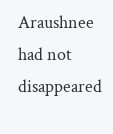Araushnee had not disappeared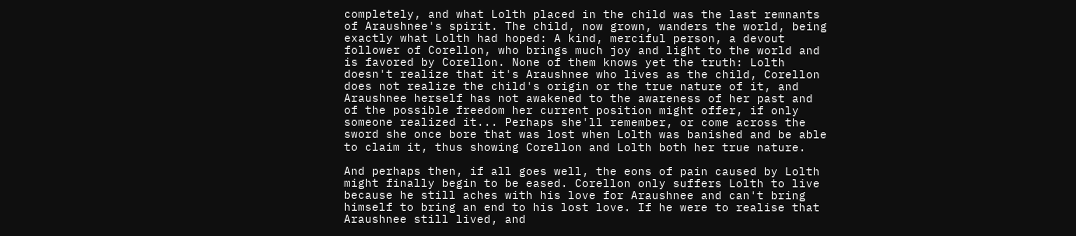completely, and what Lolth placed in the child was the last remnants of Araushnee's spirit. The child, now grown, wanders the world, being exactly what Lolth had hoped: A kind, merciful person, a devout follower of Corellon, who brings much joy and light to the world and is favored by Corellon. None of them knows yet the truth: Lolth doesn't realize that it's Araushnee who lives as the child, Corellon does not realize the child's origin or the true nature of it, and Araushnee herself has not awakened to the awareness of her past and of the possible freedom her current position might offer, if only someone realized it... Perhaps she'll remember, or come across the sword she once bore that was lost when Lolth was banished and be able to claim it, thus showing Corellon and Lolth both her true nature.

And perhaps then, if all goes well, the eons of pain caused by Lolth might finally begin to be eased. Corellon only suffers Lolth to live because he still aches with his love for Araushnee and can't bring himself to bring an end to his lost love. If he were to realise that Araushnee still lived, and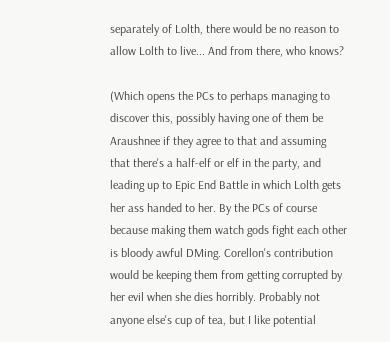separately of Lolth, there would be no reason to allow Lolth to live... And from there, who knows?

(Which opens the PCs to perhaps managing to discover this, possibly having one of them be Araushnee if they agree to that and assuming that there's a half-elf or elf in the party, and leading up to Epic End Battle in which Lolth gets her ass handed to her. By the PCs of course because making them watch gods fight each other is bloody awful DMing. Corellon's contribution would be keeping them from getting corrupted by her evil when she dies horribly. Probably not anyone else's cup of tea, but I like potential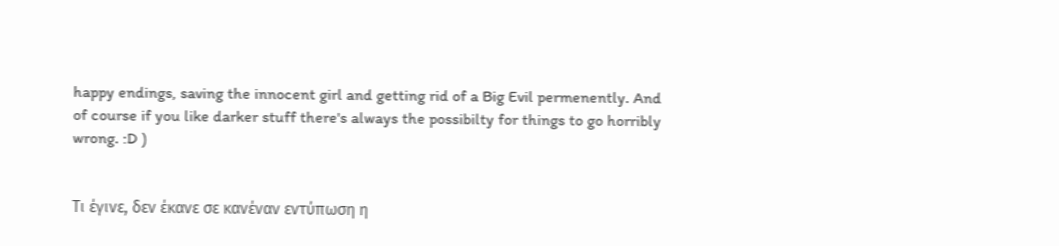happy endings, saving the innocent girl and getting rid of a Big Evil permenently. And of course if you like darker stuff there's always the possibilty for things to go horribly wrong. :D )


Τι έγινε, δεν έκανε σε κανέναν εντύπωση η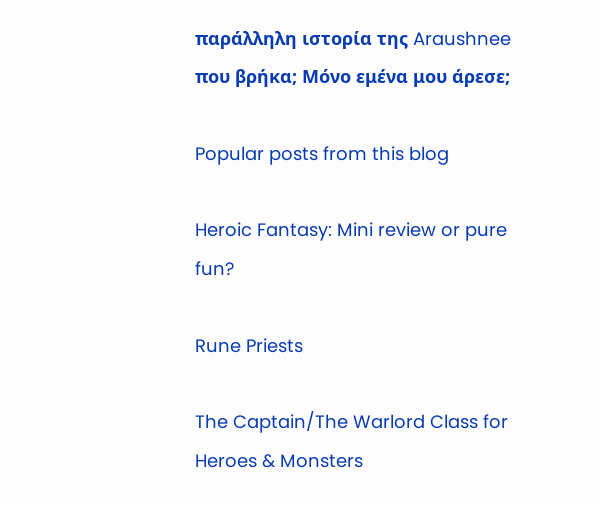παράλληλη ιστορία της Araushnee που βρήκα; Μόνο εμένα μου άρεσε;

Popular posts from this blog

Heroic Fantasy: Mini review or pure fun?

Rune Priests

The Captain/The Warlord Class for Heroes & Monsters